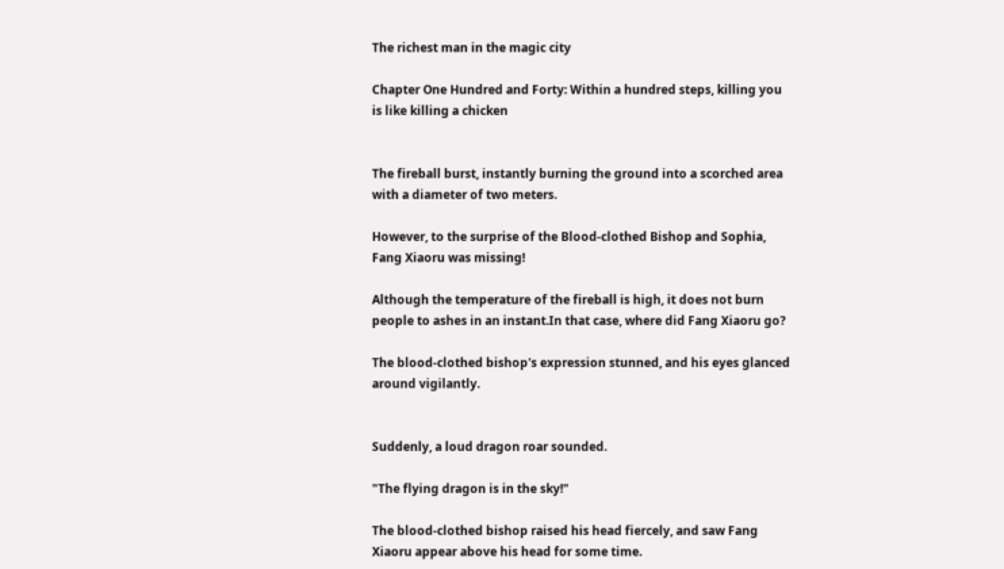The richest man in the magic city

Chapter One Hundred and Forty: Within a hundred steps, killing you is like killing a chicken


The fireball burst, instantly burning the ground into a scorched area with a diameter of two meters.

However, to the surprise of the Blood-clothed Bishop and Sophia, Fang Xiaoru was missing!

Although the temperature of the fireball is high, it does not burn people to ashes in an instant.In that case, where did Fang Xiaoru go?

The blood-clothed bishop's expression stunned, and his eyes glanced around vigilantly.


Suddenly, a loud dragon roar sounded.

"The flying dragon is in the sky!"

The blood-clothed bishop raised his head fiercely, and saw Fang Xiaoru appear above his head for some time.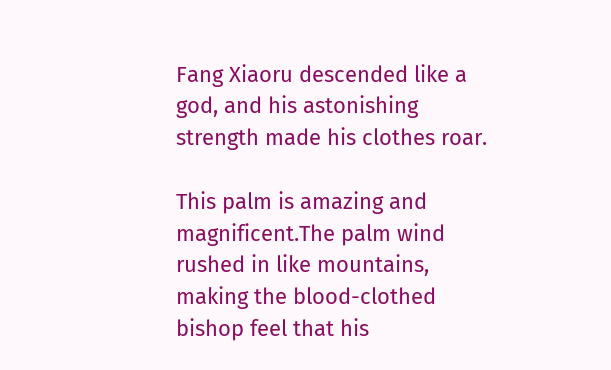Fang Xiaoru descended like a god, and his astonishing strength made his clothes roar.

This palm is amazing and magnificent.The palm wind rushed in like mountains, making the blood-clothed bishop feel that his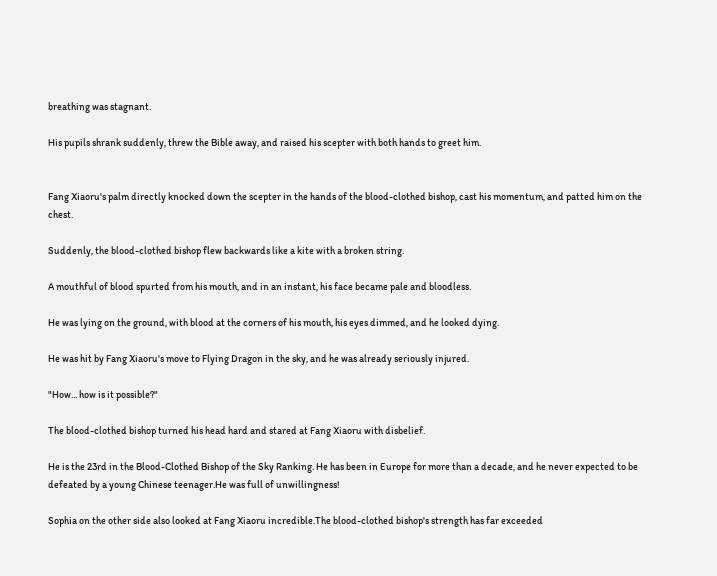breathing was stagnant.

His pupils shrank suddenly, threw the Bible away, and raised his scepter with both hands to greet him.


Fang Xiaoru's palm directly knocked down the scepter in the hands of the blood-clothed bishop, cast his momentum, and patted him on the chest.

Suddenly, the blood-clothed bishop flew backwards like a kite with a broken string.

A mouthful of blood spurted from his mouth, and in an instant, his face became pale and bloodless.

He was lying on the ground, with blood at the corners of his mouth, his eyes dimmed, and he looked dying.

He was hit by Fang Xiaoru's move to Flying Dragon in the sky, and he was already seriously injured.

"How... how is it possible?"

The blood-clothed bishop turned his head hard and stared at Fang Xiaoru with disbelief.

He is the 23rd in the Blood-Clothed Bishop of the Sky Ranking. He has been in Europe for more than a decade, and he never expected to be defeated by a young Chinese teenager.He was full of unwillingness!

Sophia on the other side also looked at Fang Xiaoru incredible.The blood-clothed bishop's strength has far exceeded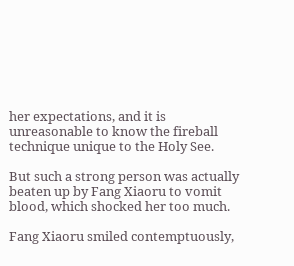her expectations, and it is unreasonable to know the fireball technique unique to the Holy See.

But such a strong person was actually beaten up by Fang Xiaoru to vomit blood, which shocked her too much.

Fang Xiaoru smiled contemptuously,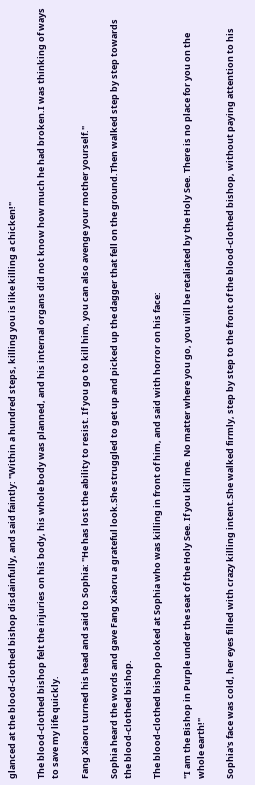glanced at the blood-clothed bishop disdainfully, and said faintly: "Within a hundred steps, killing you is like killing a chicken!"

The blood-clothed bishop felt the injuries on his body, his whole body was planned, and his internal organs did not know how much he had broken.I was thinking of ways to save my life quickly.

Fang Xiaoru turned his head and said to Sophia: "He has lost the ability to resist. If you go to kill him, you can also avenge your mother yourself."

Sophia heard the words and gave Fang Xiaoru a grateful look.She struggled to get up and picked up the dagger that fell on the ground.Then walked step by step towards the blood-clothed bishop.

The blood-clothed bishop looked at Sophia who was killing in front of him, and said with horror on his face:

"I am the Bishop in Purple under the seat of the Holy See. If you kill me. No matter where you go, you will be retaliated by the Holy See. There is no place for you on the whole earth!"

Sophia's face was cold, her eyes filled with crazy killing intent.She walked firmly, step by step to the front of the blood-clothed bishop, without paying attention to his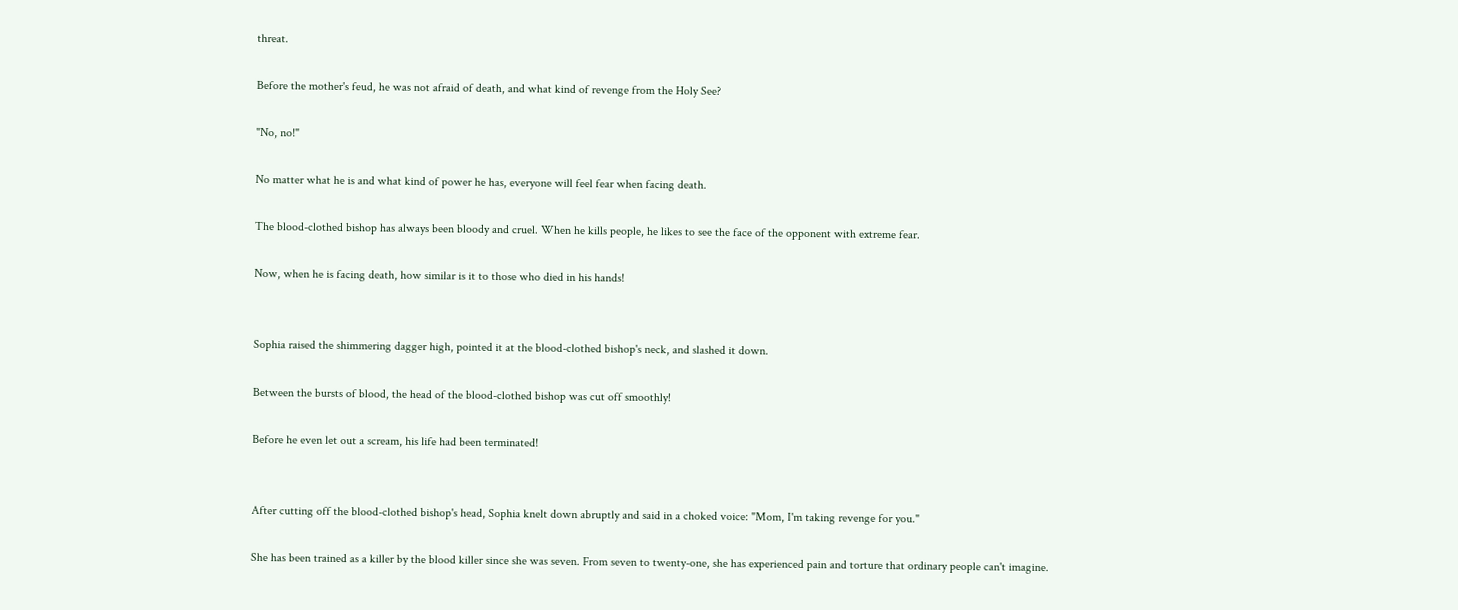threat.

Before the mother's feud, he was not afraid of death, and what kind of revenge from the Holy See?

"No, no!"

No matter what he is and what kind of power he has, everyone will feel fear when facing death.

The blood-clothed bishop has always been bloody and cruel. When he kills people, he likes to see the face of the opponent with extreme fear.

Now, when he is facing death, how similar is it to those who died in his hands!


Sophia raised the shimmering dagger high, pointed it at the blood-clothed bishop's neck, and slashed it down.

Between the bursts of blood, the head of the blood-clothed bishop was cut off smoothly!

Before he even let out a scream, his life had been terminated!


After cutting off the blood-clothed bishop's head, Sophia knelt down abruptly and said in a choked voice: "Mom, I'm taking revenge for you."

She has been trained as a killer by the blood killer since she was seven. From seven to twenty-one, she has experienced pain and torture that ordinary people can't imagine.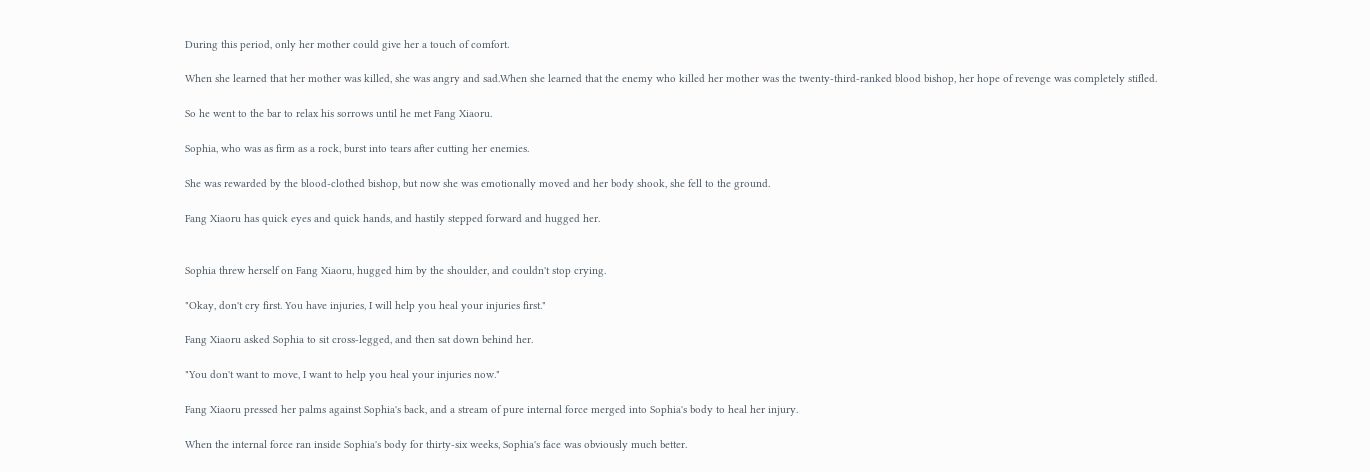During this period, only her mother could give her a touch of comfort.

When she learned that her mother was killed, she was angry and sad.When she learned that the enemy who killed her mother was the twenty-third-ranked blood bishop, her hope of revenge was completely stifled.

So he went to the bar to relax his sorrows until he met Fang Xiaoru.

Sophia, who was as firm as a rock, burst into tears after cutting her enemies.

She was rewarded by the blood-clothed bishop, but now she was emotionally moved and her body shook, she fell to the ground.

Fang Xiaoru has quick eyes and quick hands, and hastily stepped forward and hugged her.


Sophia threw herself on Fang Xiaoru, hugged him by the shoulder, and couldn't stop crying.

"Okay, don't cry first. You have injuries, I will help you heal your injuries first."

Fang Xiaoru asked Sophia to sit cross-legged, and then sat down behind her.

"You don't want to move, I want to help you heal your injuries now."

Fang Xiaoru pressed her palms against Sophia's back, and a stream of pure internal force merged into Sophia's body to heal her injury.

When the internal force ran inside Sophia's body for thirty-six weeks, Sophia's face was obviously much better.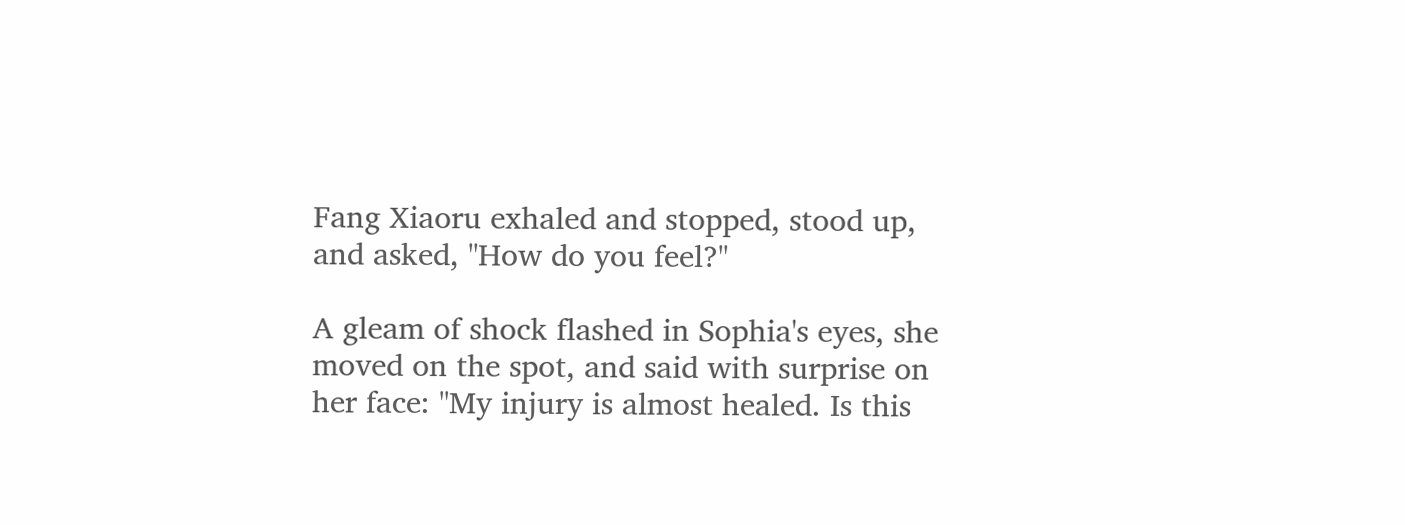Fang Xiaoru exhaled and stopped, stood up, and asked, "How do you feel?"

A gleam of shock flashed in Sophia's eyes, she moved on the spot, and said with surprise on her face: "My injury is almost healed. Is this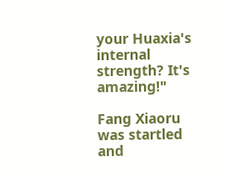your Huaxia's internal strength? It's amazing!"

Fang Xiaoru was startled and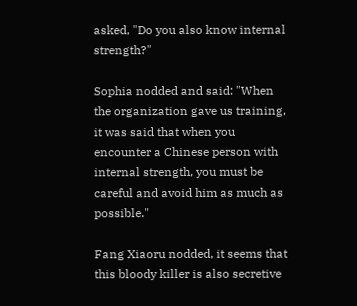asked, "Do you also know internal strength?"

Sophia nodded and said: "When the organization gave us training, it was said that when you encounter a Chinese person with internal strength, you must be careful and avoid him as much as possible."

Fang Xiaoru nodded, it seems that this bloody killer is also secretive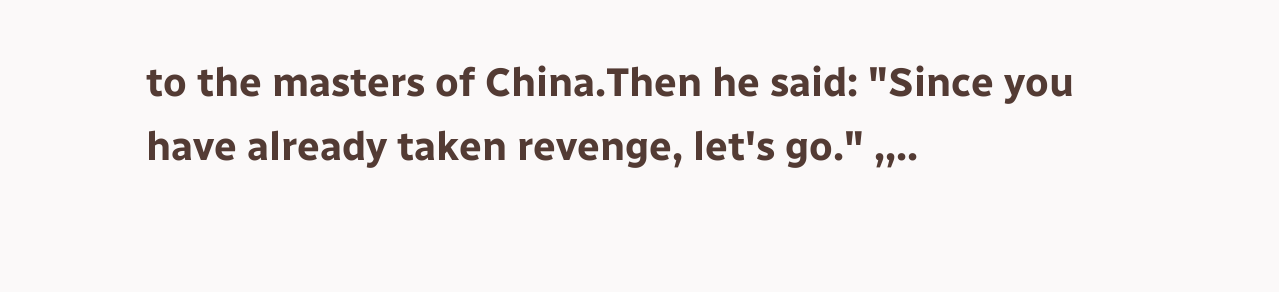to the masters of China.Then he said: "Since you have already taken revenge, let's go." ,,..